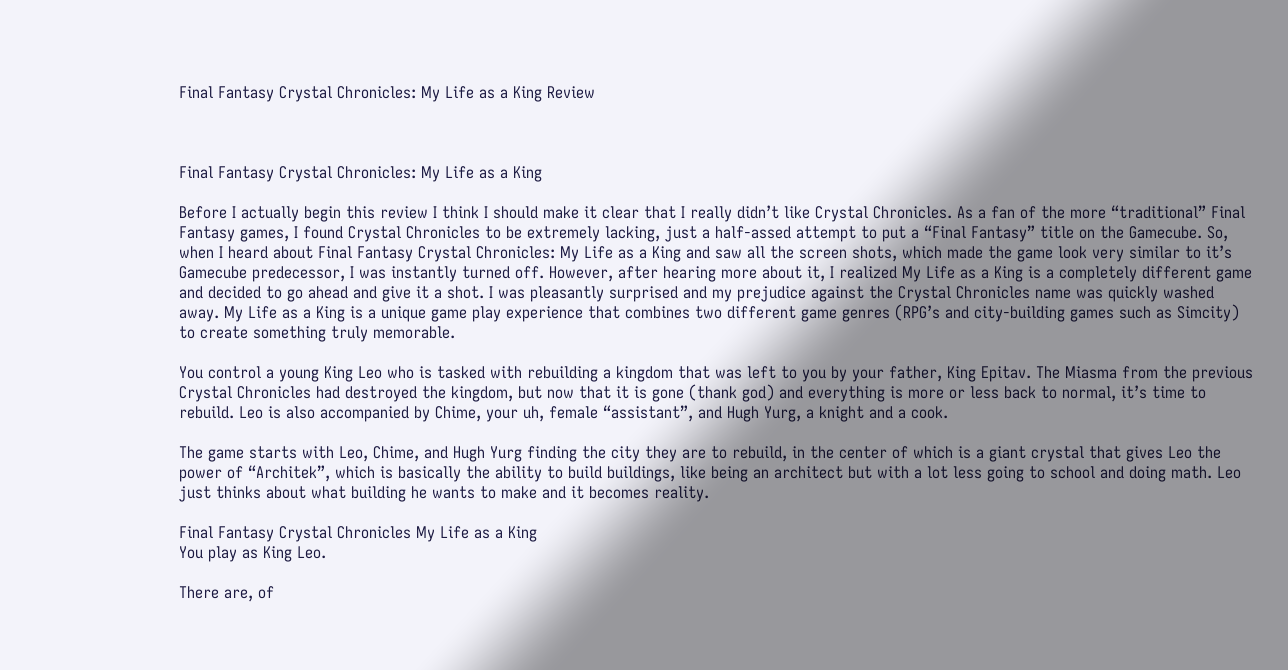Final Fantasy Crystal Chronicles: My Life as a King Review



Final Fantasy Crystal Chronicles: My Life as a King

Before I actually begin this review I think I should make it clear that I really didn’t like Crystal Chronicles. As a fan of the more “traditional” Final Fantasy games, I found Crystal Chronicles to be extremely lacking, just a half-assed attempt to put a “Final Fantasy” title on the Gamecube. So, when I heard about Final Fantasy Crystal Chronicles: My Life as a King and saw all the screen shots, which made the game look very similar to it’s Gamecube predecessor, I was instantly turned off. However, after hearing more about it, I realized My Life as a King is a completely different game and decided to go ahead and give it a shot. I was pleasantly surprised and my prejudice against the Crystal Chronicles name was quickly washed away. My Life as a King is a unique game play experience that combines two different game genres (RPG’s and city-building games such as Simcity) to create something truly memorable.

You control a young King Leo who is tasked with rebuilding a kingdom that was left to you by your father, King Epitav. The Miasma from the previous Crystal Chronicles had destroyed the kingdom, but now that it is gone (thank god) and everything is more or less back to normal, it’s time to rebuild. Leo is also accompanied by Chime, your uh, female “assistant”, and Hugh Yurg, a knight and a cook.

The game starts with Leo, Chime, and Hugh Yurg finding the city they are to rebuild, in the center of which is a giant crystal that gives Leo the power of “Architek”, which is basically the ability to build buildings, like being an architect but with a lot less going to school and doing math. Leo just thinks about what building he wants to make and it becomes reality.

Final Fantasy Crystal Chronicles My Life as a King
You play as King Leo.

There are, of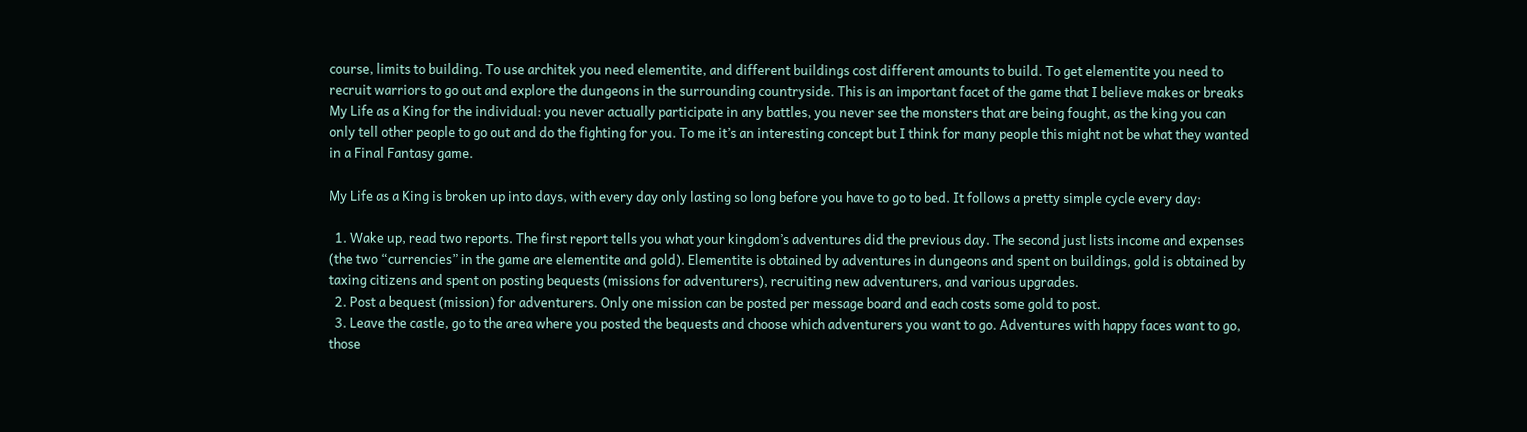course, limits to building. To use architek you need elementite, and different buildings cost different amounts to build. To get elementite you need to recruit warriors to go out and explore the dungeons in the surrounding countryside. This is an important facet of the game that I believe makes or breaks My Life as a King for the individual: you never actually participate in any battles, you never see the monsters that are being fought, as the king you can only tell other people to go out and do the fighting for you. To me it’s an interesting concept but I think for many people this might not be what they wanted in a Final Fantasy game.

My Life as a King is broken up into days, with every day only lasting so long before you have to go to bed. It follows a pretty simple cycle every day:

  1. Wake up, read two reports. The first report tells you what your kingdom’s adventures did the previous day. The second just lists income and expenses (the two “currencies” in the game are elementite and gold). Elementite is obtained by adventures in dungeons and spent on buildings, gold is obtained by taxing citizens and spent on posting bequests (missions for adventurers), recruiting new adventurers, and various upgrades.
  2. Post a bequest (mission) for adventurers. Only one mission can be posted per message board and each costs some gold to post.
  3. Leave the castle, go to the area where you posted the bequests and choose which adventurers you want to go. Adventures with happy faces want to go, those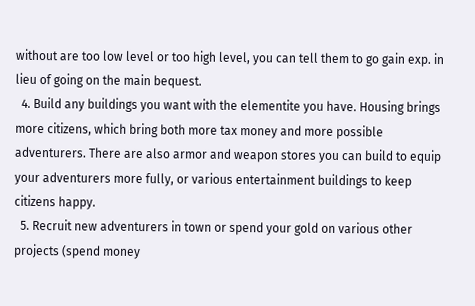without are too low level or too high level, you can tell them to go gain exp. in lieu of going on the main bequest.
  4. Build any buildings you want with the elementite you have. Housing brings more citizens, which bring both more tax money and more possible adventurers. There are also armor and weapon stores you can build to equip your adventurers more fully, or various entertainment buildings to keep citizens happy.
  5. Recruit new adventurers in town or spend your gold on various other projects (spend money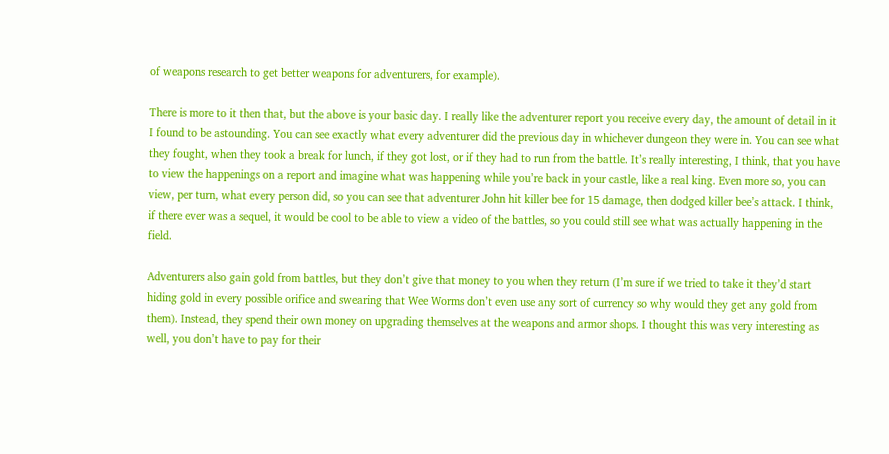of weapons research to get better weapons for adventurers, for example).

There is more to it then that, but the above is your basic day. I really like the adventurer report you receive every day, the amount of detail in it I found to be astounding. You can see exactly what every adventurer did the previous day in whichever dungeon they were in. You can see what they fought, when they took a break for lunch, if they got lost, or if they had to run from the battle. It’s really interesting, I think, that you have to view the happenings on a report and imagine what was happening while you’re back in your castle, like a real king. Even more so, you can view, per turn, what every person did, so you can see that adventurer John hit killer bee for 15 damage, then dodged killer bee’s attack. I think, if there ever was a sequel, it would be cool to be able to view a video of the battles, so you could still see what was actually happening in the field.

Adventurers also gain gold from battles, but they don’t give that money to you when they return (I’m sure if we tried to take it they’d start hiding gold in every possible orifice and swearing that Wee Worms don’t even use any sort of currency so why would they get any gold from them). Instead, they spend their own money on upgrading themselves at the weapons and armor shops. I thought this was very interesting as well, you don’t have to pay for their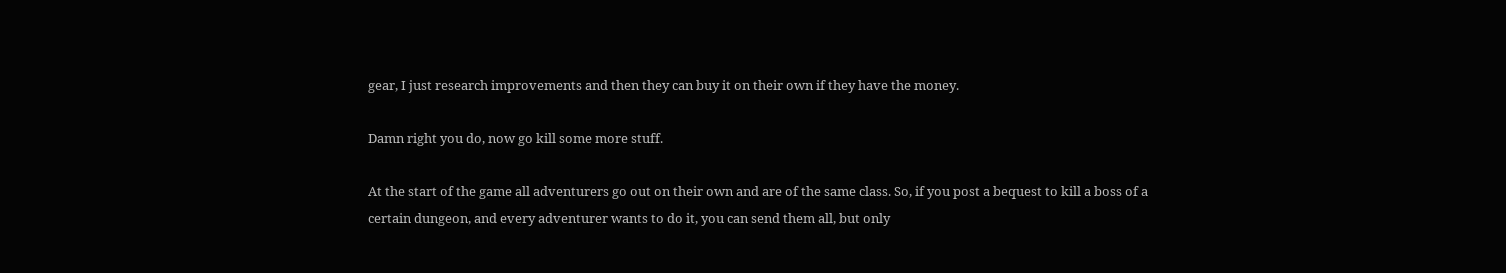gear, I just research improvements and then they can buy it on their own if they have the money.

Damn right you do, now go kill some more stuff.

At the start of the game all adventurers go out on their own and are of the same class. So, if you post a bequest to kill a boss of a certain dungeon, and every adventurer wants to do it, you can send them all, but only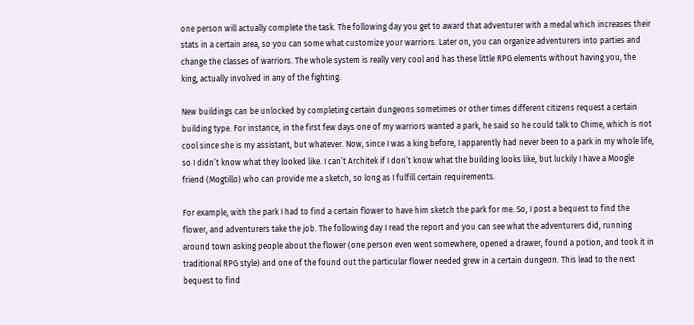one person will actually complete the task. The following day you get to award that adventurer with a medal which increases their stats in a certain area, so you can some what customize your warriors. Later on, you can organize adventurers into parties and change the classes of warriors. The whole system is really very cool and has these little RPG elements without having you, the king, actually involved in any of the fighting.

New buildings can be unlocked by completing certain dungeons sometimes or other times different citizens request a certain building type. For instance, in the first few days one of my warriors wanted a park, he said so he could talk to Chime, which is not cool since she is my assistant, but whatever. Now, since I was a king before, I apparently had never been to a park in my whole life, so I didn’t know what they looked like. I can’t Architek if I don’t know what the building looks like, but luckily I have a Moogle friend (Mogtillo) who can provide me a sketch, so long as I fulfill certain requirements.

For example, with the park I had to find a certain flower to have him sketch the park for me. So, I post a bequest to find the flower, and adventurers take the job. The following day I read the report and you can see what the adventurers did, running around town asking people about the flower (one person even went somewhere, opened a drawer, found a potion, and took it in traditional RPG style) and one of the found out the particular flower needed grew in a certain dungeon. This lead to the next bequest to find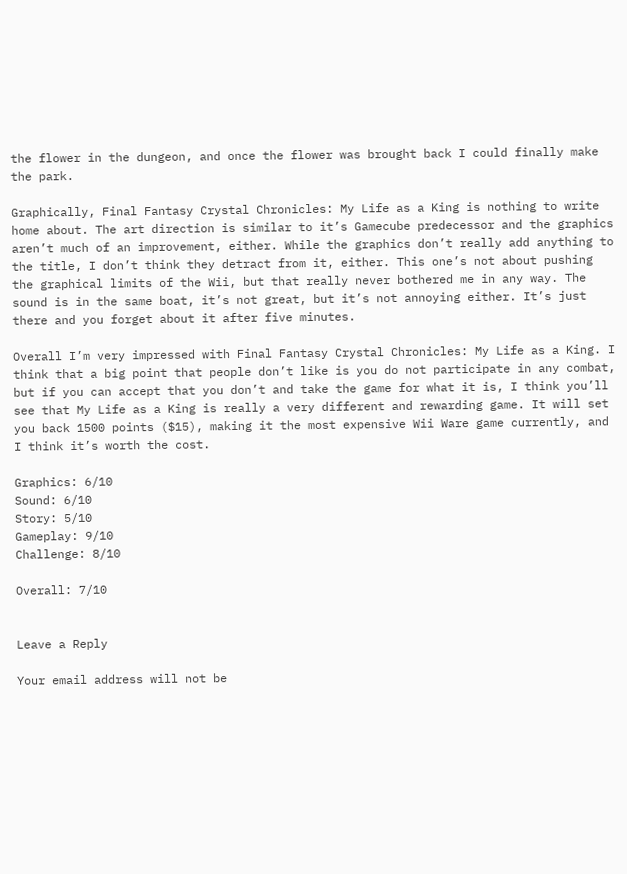the flower in the dungeon, and once the flower was brought back I could finally make the park.

Graphically, Final Fantasy Crystal Chronicles: My Life as a King is nothing to write home about. The art direction is similar to it’s Gamecube predecessor and the graphics aren’t much of an improvement, either. While the graphics don’t really add anything to the title, I don’t think they detract from it, either. This one’s not about pushing the graphical limits of the Wii, but that really never bothered me in any way. The sound is in the same boat, it’s not great, but it’s not annoying either. It’s just there and you forget about it after five minutes.

Overall I’m very impressed with Final Fantasy Crystal Chronicles: My Life as a King. I think that a big point that people don’t like is you do not participate in any combat, but if you can accept that you don’t and take the game for what it is, I think you’ll see that My Life as a King is really a very different and rewarding game. It will set you back 1500 points ($15), making it the most expensive Wii Ware game currently, and I think it’s worth the cost.

Graphics: 6/10
Sound: 6/10
Story: 5/10
Gameplay: 9/10
Challenge: 8/10

Overall: 7/10


Leave a Reply

Your email address will not be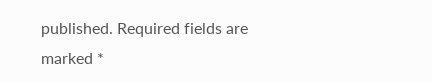published. Required fields are marked *